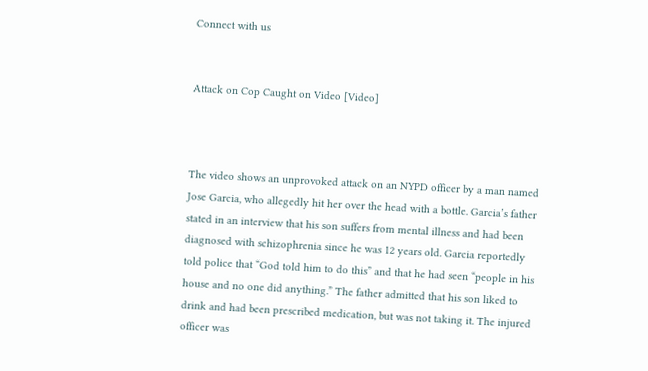Connect with us


Attack on Cop Caught on Video [Video]



The video shows an unprovoked attack on an NYPD officer by a man named Jose Garcia, who allegedly hit her over the head with a bottle. Garcia’s father stated in an interview that his son suffers from mental illness and had been diagnosed with schizophrenia since he was 12 years old. Garcia reportedly told police that “God told him to do this” and that he had seen “people in his house and no one did anything.” The father admitted that his son liked to drink and had been prescribed medication, but was not taking it. The injured officer was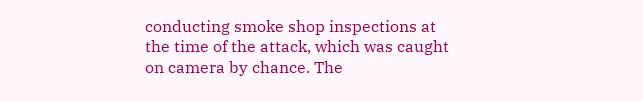conducting smoke shop inspections at the time of the attack, which was caught on camera by chance. The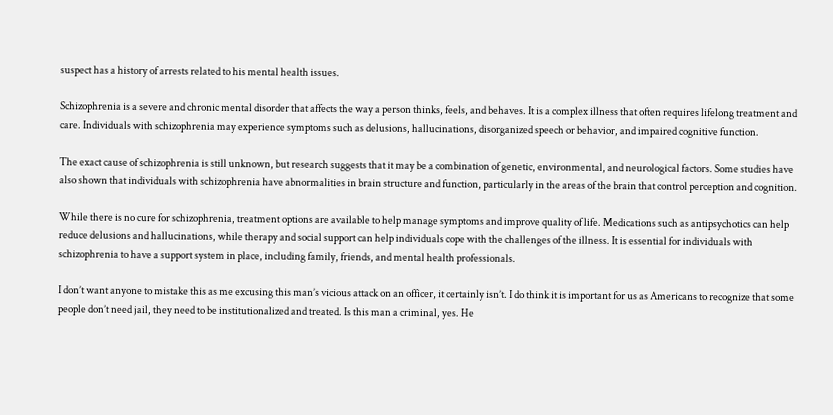suspect has a history of arrests related to his mental health issues.

Schizophrenia is a severe and chronic mental disorder that affects the way a person thinks, feels, and behaves. It is a complex illness that often requires lifelong treatment and care. Individuals with schizophrenia may experience symptoms such as delusions, hallucinations, disorganized speech or behavior, and impaired cognitive function.

The exact cause of schizophrenia is still unknown, but research suggests that it may be a combination of genetic, environmental, and neurological factors. Some studies have also shown that individuals with schizophrenia have abnormalities in brain structure and function, particularly in the areas of the brain that control perception and cognition.

While there is no cure for schizophrenia, treatment options are available to help manage symptoms and improve quality of life. Medications such as antipsychotics can help reduce delusions and hallucinations, while therapy and social support can help individuals cope with the challenges of the illness. It is essential for individuals with schizophrenia to have a support system in place, including family, friends, and mental health professionals.

I don’t want anyone to mistake this as me excusing this man’s vicious attack on an officer, it certainly isn’t. I do think it is important for us as Americans to recognize that some people don’t need jail, they need to be institutionalized and treated. Is this man a criminal, yes. He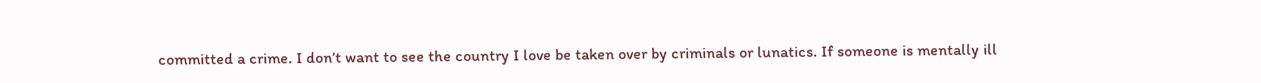committed a crime. I don’t want to see the country I love be taken over by criminals or lunatics. If someone is mentally ill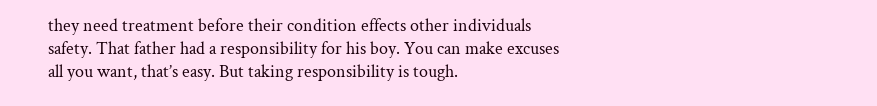they need treatment before their condition effects other individuals safety. That father had a responsibility for his boy. You can make excuses all you want, that’s easy. But taking responsibility is tough.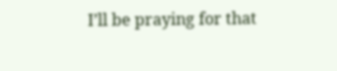I’ll be praying for that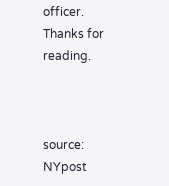officer. Thanks for reading.



source: NYpost